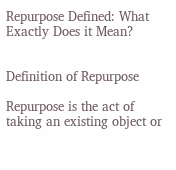Repurpose Defined: What Exactly Does it Mean?


Definition of Repurpose

Repurpose is the act of taking an existing object or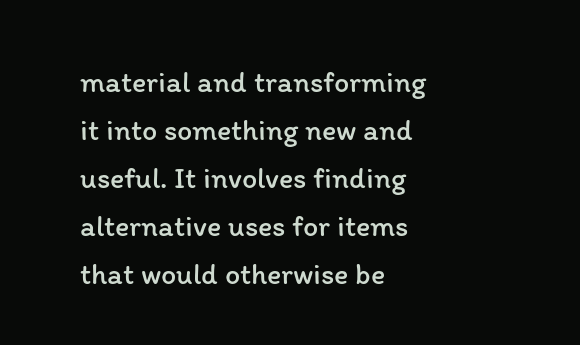material and transforming it into something new and useful. It involves finding alternative uses for items that would otherwise be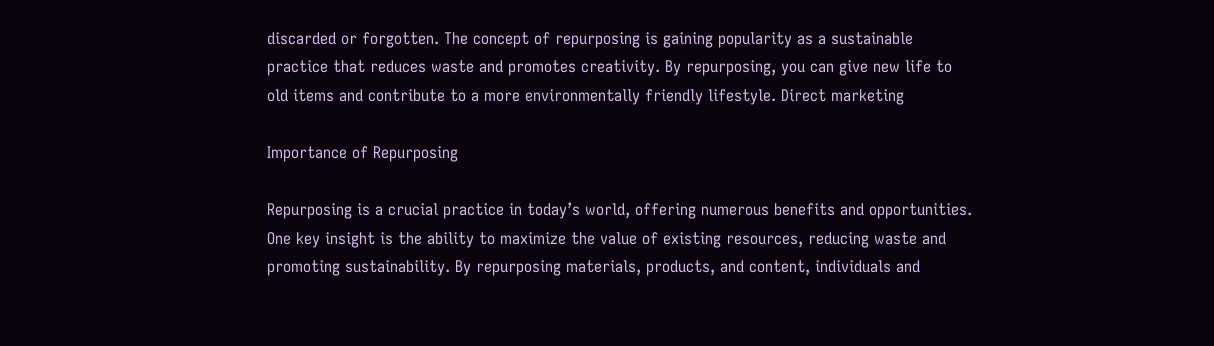discarded or forgotten. The concept of repurposing is gaining popularity as a sustainable practice that reduces waste and promotes creativity. By repurposing, you can give new life to old items and contribute to a more environmentally friendly lifestyle. Direct marketing

Importance of Repurposing

Repurposing is a crucial practice in today’s world, offering numerous benefits and opportunities. One key insight is the ability to maximize the value of existing resources, reducing waste and promoting sustainability. By repurposing materials, products, and content, individuals and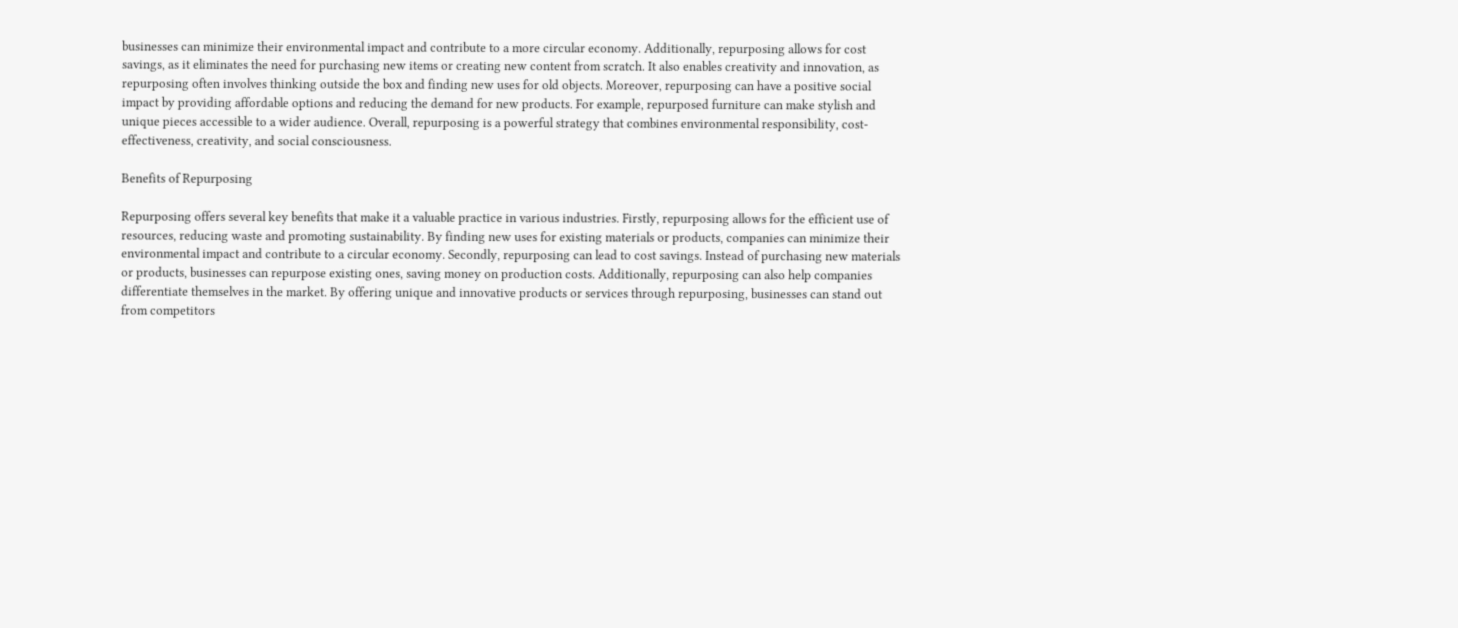businesses can minimize their environmental impact and contribute to a more circular economy. Additionally, repurposing allows for cost savings, as it eliminates the need for purchasing new items or creating new content from scratch. It also enables creativity and innovation, as repurposing often involves thinking outside the box and finding new uses for old objects. Moreover, repurposing can have a positive social impact by providing affordable options and reducing the demand for new products. For example, repurposed furniture can make stylish and unique pieces accessible to a wider audience. Overall, repurposing is a powerful strategy that combines environmental responsibility, cost-effectiveness, creativity, and social consciousness.

Benefits of Repurposing

Repurposing offers several key benefits that make it a valuable practice in various industries. Firstly, repurposing allows for the efficient use of resources, reducing waste and promoting sustainability. By finding new uses for existing materials or products, companies can minimize their environmental impact and contribute to a circular economy. Secondly, repurposing can lead to cost savings. Instead of purchasing new materials or products, businesses can repurpose existing ones, saving money on production costs. Additionally, repurposing can also help companies differentiate themselves in the market. By offering unique and innovative products or services through repurposing, businesses can stand out from competitors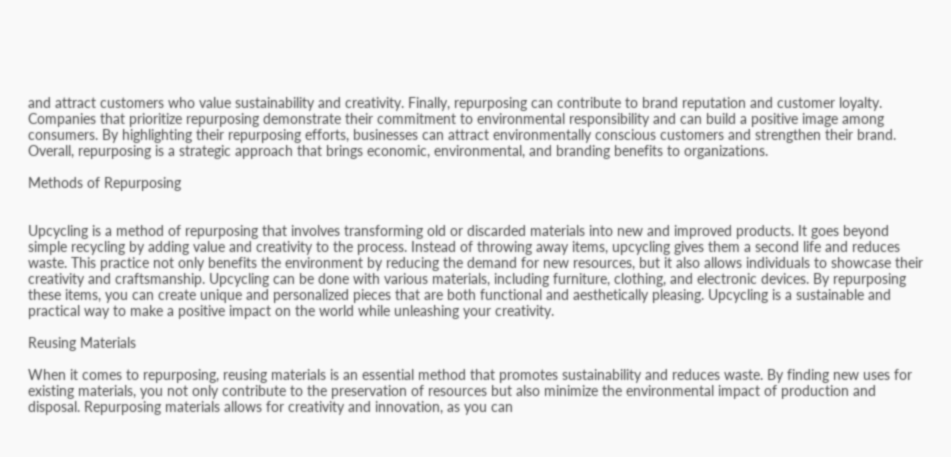and attract customers who value sustainability and creativity. Finally, repurposing can contribute to brand reputation and customer loyalty. Companies that prioritize repurposing demonstrate their commitment to environmental responsibility and can build a positive image among consumers. By highlighting their repurposing efforts, businesses can attract environmentally conscious customers and strengthen their brand. Overall, repurposing is a strategic approach that brings economic, environmental, and branding benefits to organizations.

Methods of Repurposing


Upcycling is a method of repurposing that involves transforming old or discarded materials into new and improved products. It goes beyond simple recycling by adding value and creativity to the process. Instead of throwing away items, upcycling gives them a second life and reduces waste. This practice not only benefits the environment by reducing the demand for new resources, but it also allows individuals to showcase their creativity and craftsmanship. Upcycling can be done with various materials, including furniture, clothing, and electronic devices. By repurposing these items, you can create unique and personalized pieces that are both functional and aesthetically pleasing. Upcycling is a sustainable and practical way to make a positive impact on the world while unleashing your creativity.

Reusing Materials

When it comes to repurposing, reusing materials is an essential method that promotes sustainability and reduces waste. By finding new uses for existing materials, you not only contribute to the preservation of resources but also minimize the environmental impact of production and disposal. Repurposing materials allows for creativity and innovation, as you can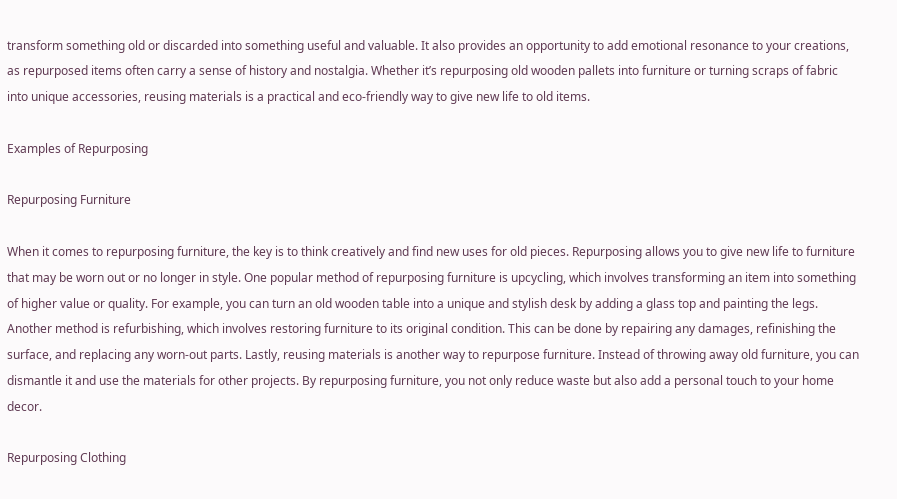transform something old or discarded into something useful and valuable. It also provides an opportunity to add emotional resonance to your creations, as repurposed items often carry a sense of history and nostalgia. Whether it’s repurposing old wooden pallets into furniture or turning scraps of fabric into unique accessories, reusing materials is a practical and eco-friendly way to give new life to old items.

Examples of Repurposing

Repurposing Furniture

When it comes to repurposing furniture, the key is to think creatively and find new uses for old pieces. Repurposing allows you to give new life to furniture that may be worn out or no longer in style. One popular method of repurposing furniture is upcycling, which involves transforming an item into something of higher value or quality. For example, you can turn an old wooden table into a unique and stylish desk by adding a glass top and painting the legs. Another method is refurbishing, which involves restoring furniture to its original condition. This can be done by repairing any damages, refinishing the surface, and replacing any worn-out parts. Lastly, reusing materials is another way to repurpose furniture. Instead of throwing away old furniture, you can dismantle it and use the materials for other projects. By repurposing furniture, you not only reduce waste but also add a personal touch to your home decor.

Repurposing Clothing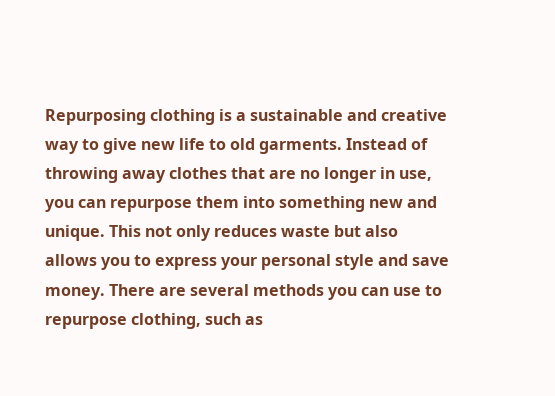Repurposing clothing is a sustainable and creative way to give new life to old garments. Instead of throwing away clothes that are no longer in use, you can repurpose them into something new and unique. This not only reduces waste but also allows you to express your personal style and save money. There are several methods you can use to repurpose clothing, such as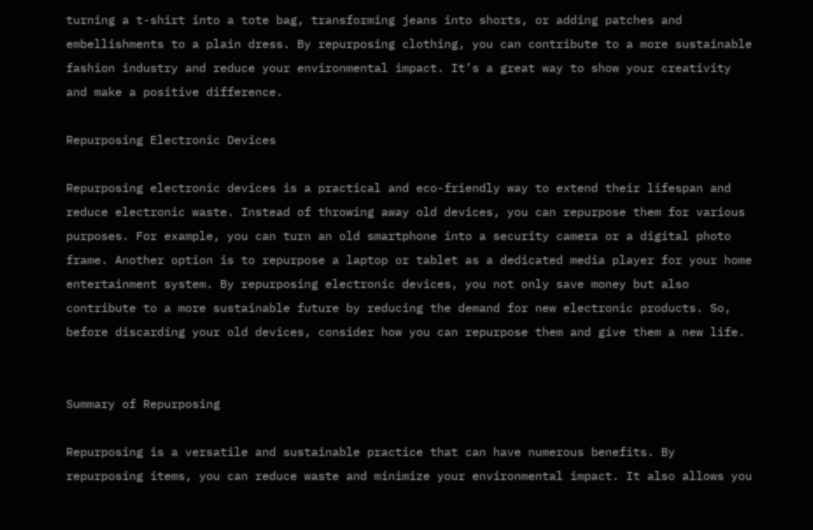turning a t-shirt into a tote bag, transforming jeans into shorts, or adding patches and embellishments to a plain dress. By repurposing clothing, you can contribute to a more sustainable fashion industry and reduce your environmental impact. It’s a great way to show your creativity and make a positive difference.

Repurposing Electronic Devices

Repurposing electronic devices is a practical and eco-friendly way to extend their lifespan and reduce electronic waste. Instead of throwing away old devices, you can repurpose them for various purposes. For example, you can turn an old smartphone into a security camera or a digital photo frame. Another option is to repurpose a laptop or tablet as a dedicated media player for your home entertainment system. By repurposing electronic devices, you not only save money but also contribute to a more sustainable future by reducing the demand for new electronic products. So, before discarding your old devices, consider how you can repurpose them and give them a new life.


Summary of Repurposing

Repurposing is a versatile and sustainable practice that can have numerous benefits. By repurposing items, you can reduce waste and minimize your environmental impact. It also allows you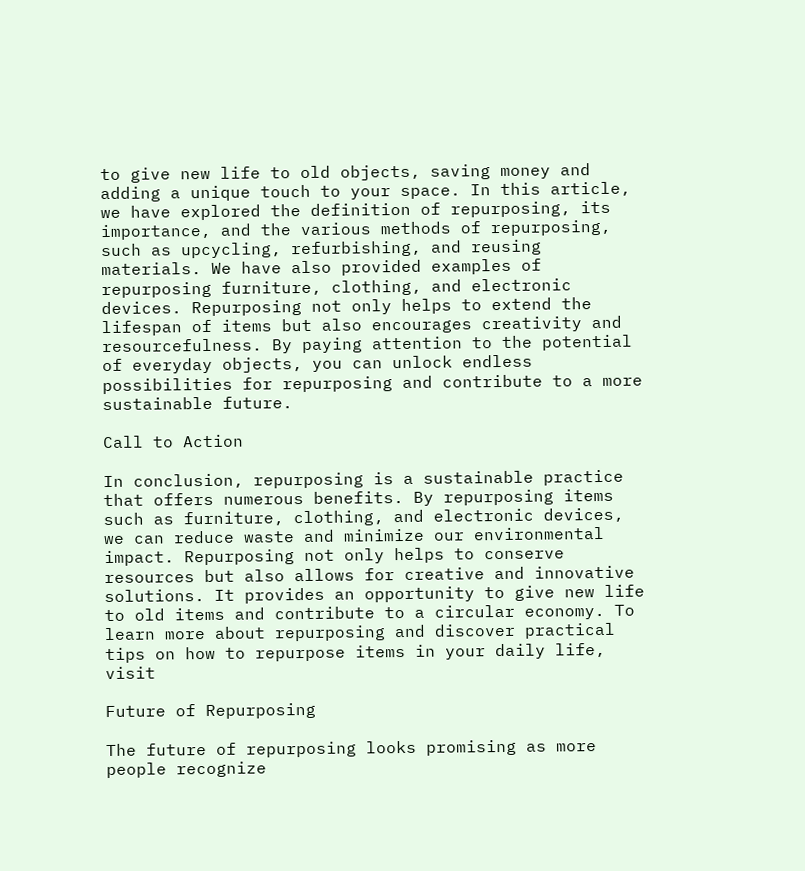to give new life to old objects, saving money and adding a unique touch to your space. In this article, we have explored the definition of repurposing, its importance, and the various methods of repurposing, such as upcycling, refurbishing, and reusing materials. We have also provided examples of repurposing furniture, clothing, and electronic devices. Repurposing not only helps to extend the lifespan of items but also encourages creativity and resourcefulness. By paying attention to the potential of everyday objects, you can unlock endless possibilities for repurposing and contribute to a more sustainable future.

Call to Action

In conclusion, repurposing is a sustainable practice that offers numerous benefits. By repurposing items such as furniture, clothing, and electronic devices, we can reduce waste and minimize our environmental impact. Repurposing not only helps to conserve resources but also allows for creative and innovative solutions. It provides an opportunity to give new life to old items and contribute to a circular economy. To learn more about repurposing and discover practical tips on how to repurpose items in your daily life, visit

Future of Repurposing

The future of repurposing looks promising as more people recognize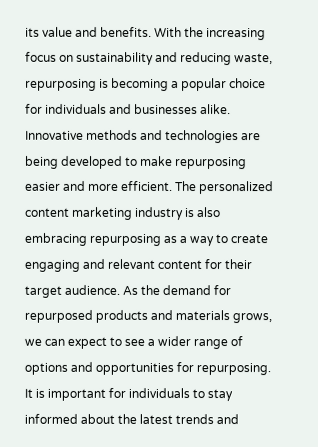its value and benefits. With the increasing focus on sustainability and reducing waste, repurposing is becoming a popular choice for individuals and businesses alike. Innovative methods and technologies are being developed to make repurposing easier and more efficient. The personalized content marketing industry is also embracing repurposing as a way to create engaging and relevant content for their target audience. As the demand for repurposed products and materials grows, we can expect to see a wider range of options and opportunities for repurposing. It is important for individuals to stay informed about the latest trends and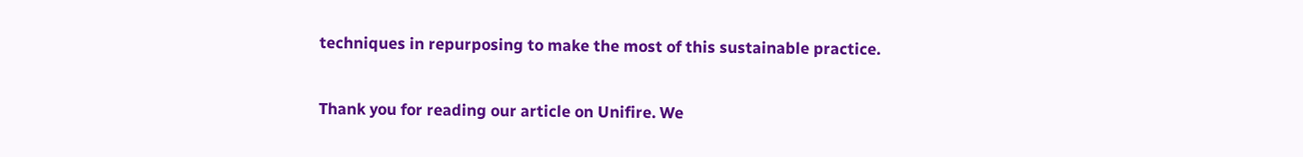techniques in repurposing to make the most of this sustainable practice.

Thank you for reading our article on Unifire. We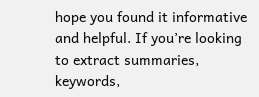hope you found it informative and helpful. If you’re looking to extract summaries, keywords,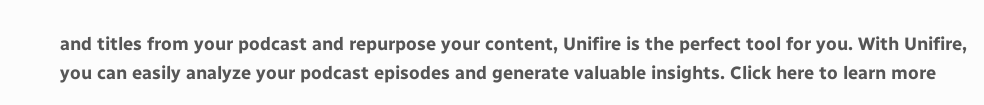and titles from your podcast and repurpose your content, Unifire is the perfect tool for you. With Unifire, you can easily analyze your podcast episodes and generate valuable insights. Click here to learn more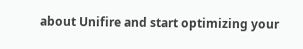about Unifire and start optimizing your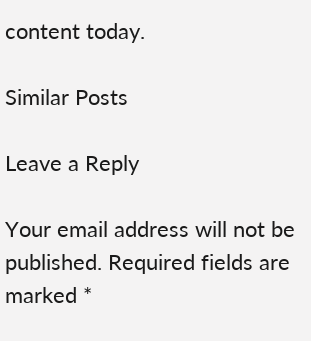content today.

Similar Posts

Leave a Reply

Your email address will not be published. Required fields are marked *